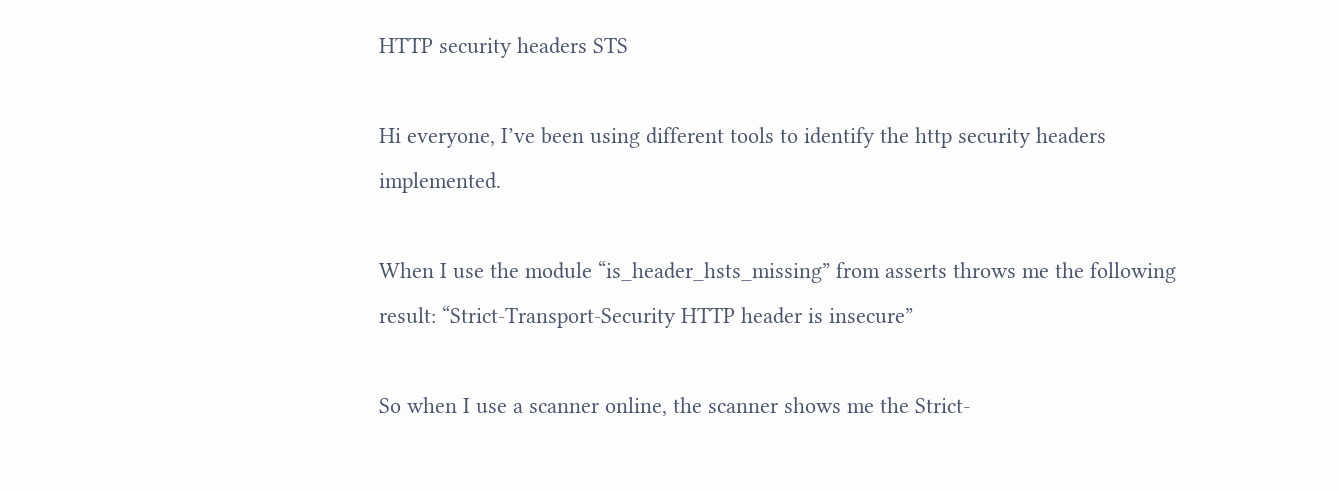HTTP security headers STS

Hi everyone, I’ve been using different tools to identify the http security headers implemented.

When I use the module “is_header_hsts_missing” from asserts throws me the following result: “Strict-Transport-Security HTTP header is insecure”

So when I use a scanner online, the scanner shows me the Strict-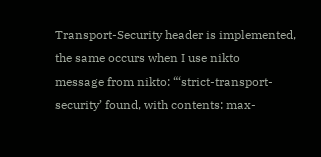Transport-Security header is implemented, the same occurs when I use nikto
message from nikto: “‘strict-transport-security’ found, with contents: max-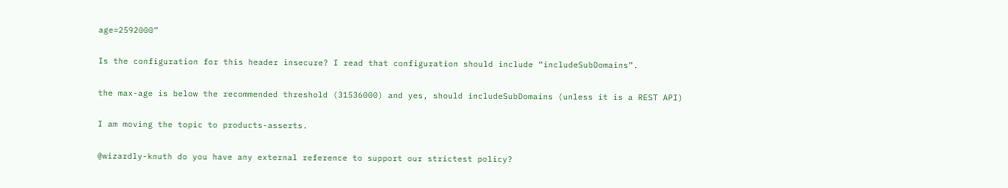age=2592000”

Is the configuration for this header insecure? I read that configuration should include “includeSubDomains”.

the max-age is below the recommended threshold (31536000) and yes, should includeSubDomains (unless it is a REST API)

I am moving the topic to products-asserts.

@wizardly-knuth do you have any external reference to support our strictest policy?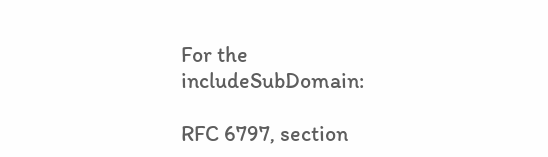For the includeSubDomain:

RFC 6797, section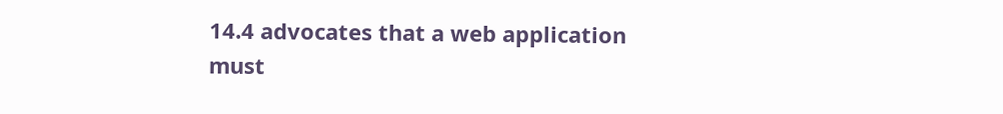14.4 advocates that a web application must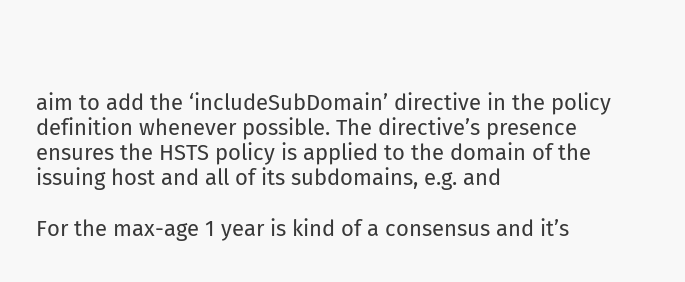aim to add the ‘includeSubDomain’ directive in the policy definition whenever possible. The directive’s presence ensures the HSTS policy is applied to the domain of the issuing host and all of its subdomains, e.g. and

For the max-age 1 year is kind of a consensus and it’s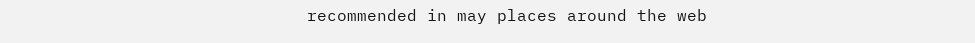recommended in may places around the web